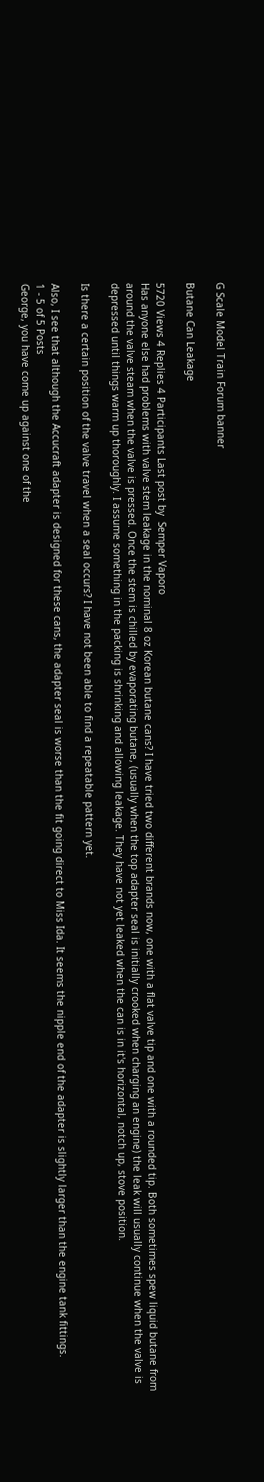G Scale Model Train Forum banner

Butane Can Leakage

5720 Views 4 Replies 4 Participants Last post by  Semper Vaporo
Has anyone else had problems with valve stem leakage in the nominal 8 oz Korean butane cans? I have tried two different brands now, one with a flat valve tip and one with a rounded tip. Both sometimes spew liquid butane from around the valve steam when the valve is pressed. Once the stem is chilled by evaporating butane, (usually when the top adapter seal is initially crooked when charging an engine) the leak will usually continue when the valve is depressed until things warm up thoroughly. I assume something in the packing is shrinking and allowing leakage. They have not yet leaked when the can is in it's horizontal, notch up, stove position.

Is there a certain position of the valve travel when a seal occurs? I have not been able to find a repeatable pattern yet.

Also, I see that although the Accucraft adapter is designed for these cans, the adapter seal is worse than the fit going direct to Miss Ida. It seems the nipple end of the adapter is slightly larger than the engine tank fittings.
1 - 5 of 5 Posts
George, you have come up against one of the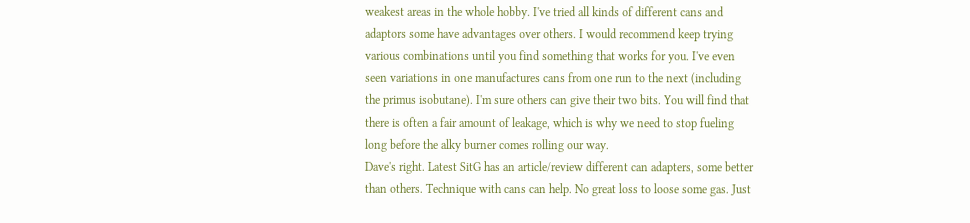weakest areas in the whole hobby. I've tried all kinds of different cans and adaptors some have advantages over others. I would recommend keep trying various combinations until you find something that works for you. I've even seen variations in one manufactures cans from one run to the next (including the primus isobutane). I'm sure others can give their two bits. You will find that there is often a fair amount of leakage, which is why we need to stop fueling long before the alky burner comes rolling our way.
Dave's right. Latest SitG has an article/review different can adapters, some better than others. Technique with cans can help. No great loss to loose some gas. Just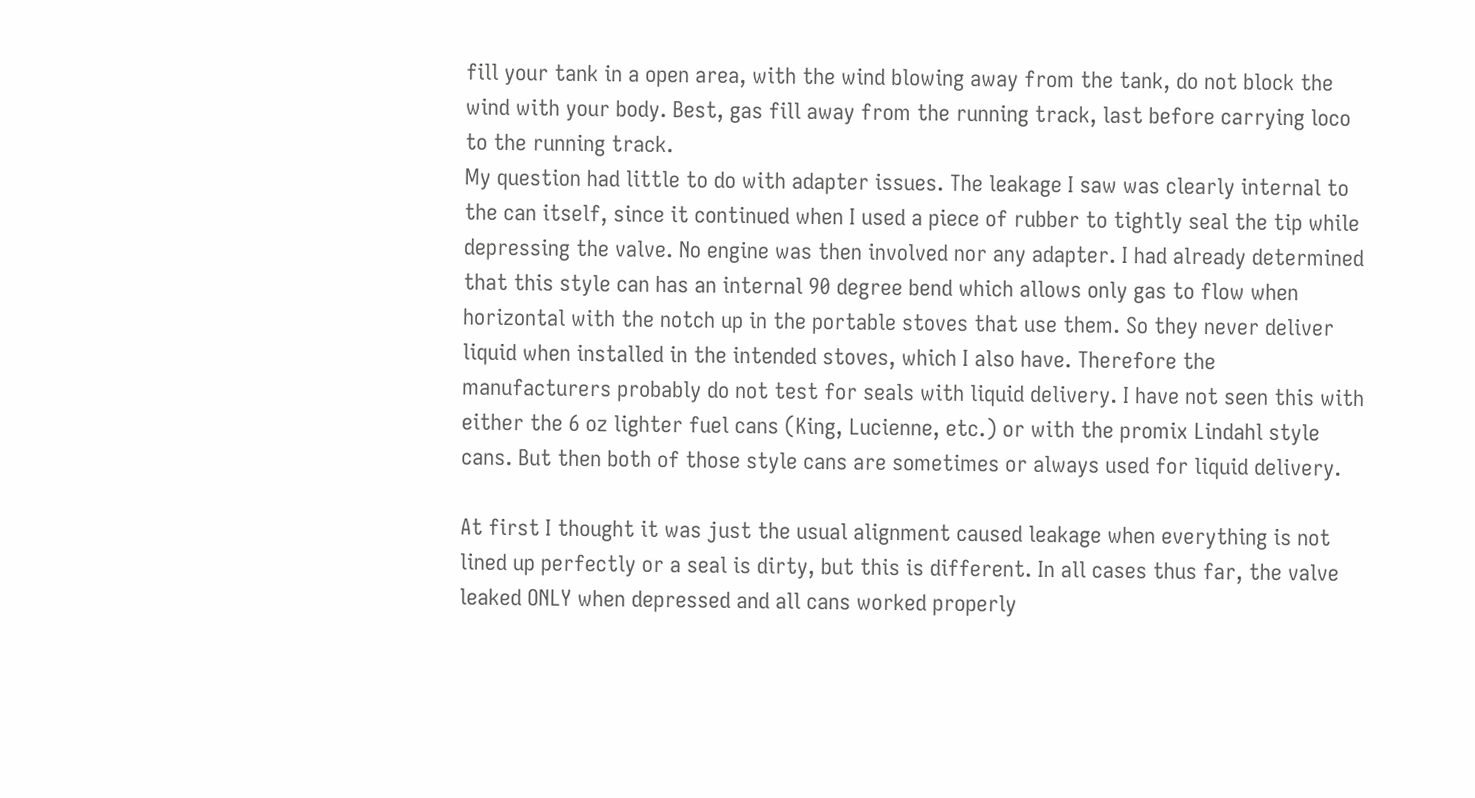fill your tank in a open area, with the wind blowing away from the tank, do not block the wind with your body. Best, gas fill away from the running track, last before carrying loco to the running track.
My question had little to do with adapter issues. The leakage I saw was clearly internal to the can itself, since it continued when I used a piece of rubber to tightly seal the tip while depressing the valve. No engine was then involved nor any adapter. I had already determined that this style can has an internal 90 degree bend which allows only gas to flow when horizontal with the notch up in the portable stoves that use them. So they never deliver liquid when installed in the intended stoves, which I also have. Therefore the manufacturers probably do not test for seals with liquid delivery. I have not seen this with either the 6 oz lighter fuel cans (King, Lucienne, etc.) or with the promix Lindahl style cans. But then both of those style cans are sometimes or always used for liquid delivery.

At first I thought it was just the usual alignment caused leakage when everything is not lined up perfectly or a seal is dirty, but this is different. In all cases thus far, the valve leaked ONLY when depressed and all cans worked properly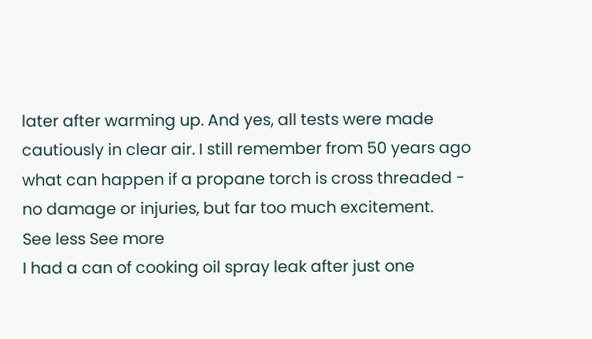later after warming up. And yes, all tests were made cautiously in clear air. I still remember from 50 years ago what can happen if a propane torch is cross threaded - no damage or injuries, but far too much excitement.
See less See more
I had a can of cooking oil spray leak after just one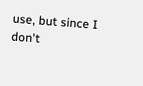use, but since I don't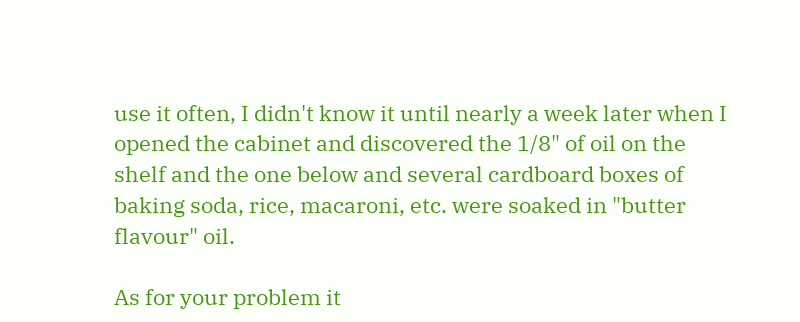use it often, I didn't know it until nearly a week later when I opened the cabinet and discovered the 1/8" of oil on the shelf and the one below and several cardboard boxes of baking soda, rice, macaroni, etc. were soaked in "butter flavour" oil.

As for your problem it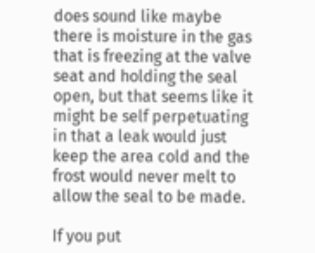does sound like maybe there is moisture in the gas that is freezing at the valve seat and holding the seal open, but that seems like it might be self perpetuating in that a leak would just keep the area cold and the frost would never melt to allow the seal to be made.

If you put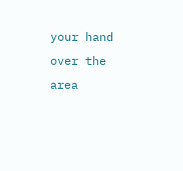your hand over the area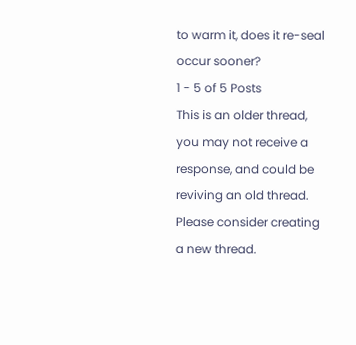to warm it, does it re-seal occur sooner?
1 - 5 of 5 Posts
This is an older thread, you may not receive a response, and could be reviving an old thread. Please consider creating a new thread.